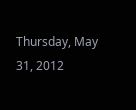Thursday, May 31, 2012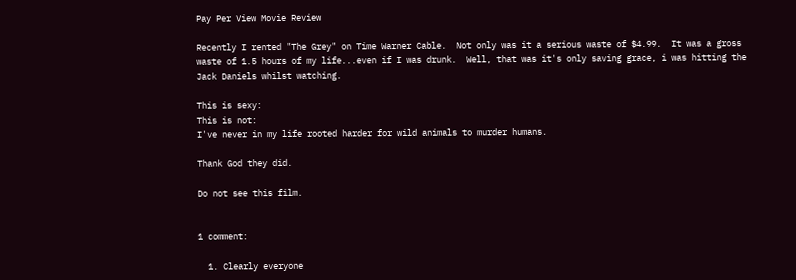Pay Per View Movie Review

Recently I rented "The Grey" on Time Warner Cable.  Not only was it a serious waste of $4.99.  It was a gross waste of 1.5 hours of my life...even if I was drunk.  Well, that was it's only saving grace, i was hitting the Jack Daniels whilst watching.

This is sexy:
This is not:
I've never in my life rooted harder for wild animals to murder humans.

Thank God they did.

Do not see this film.


1 comment:

  1. Clearly everyone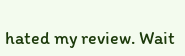hated my review. Wait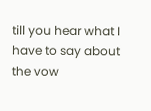till you hear what I have to say about the vow